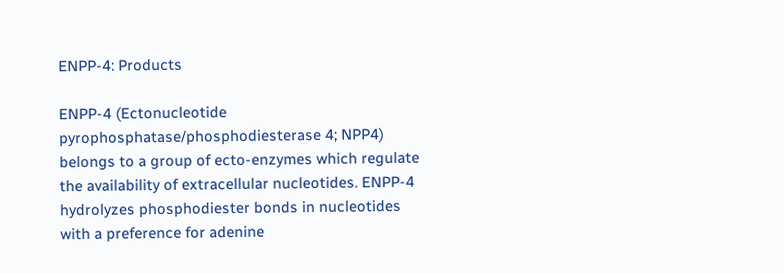ENPP-4: Products

ENPP-4 (Ectonucleotide pyrophosphatase/phosphodiesterase 4; NPP4) belongs to a group of ecto-enzymes which regulate the availability of extracellular nucleotides. ENPP-4 hydrolyzes phosphodiester bonds in nucleotides with a preference for adenine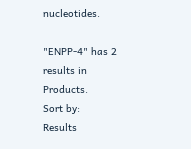nucleotides.

"ENPP-4" has 2 results in Products.
Sort by:
Results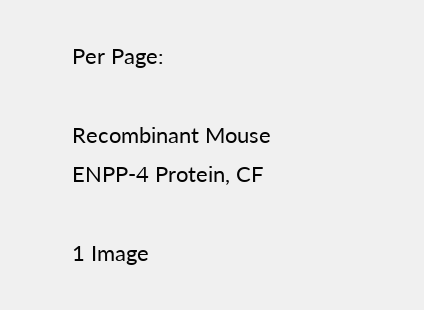Per Page:

Recombinant Mouse ENPP-4 Protein, CF

1 Image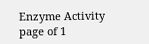Enzyme Activity
page of 1